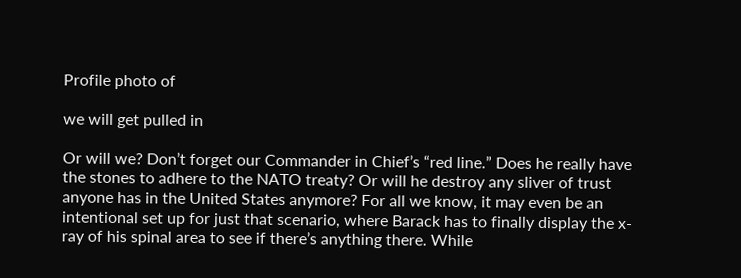Profile photo of

we will get pulled in

Or will we? Don’t forget our Commander in Chief’s “red line.” Does he really have the stones to adhere to the NATO treaty? Or will he destroy any sliver of trust anyone has in the United States anymore? For all we know, it may even be an intentional set up for just that scenario, where Barack has to finally display the x-ray of his spinal area to see if there’s anything there. While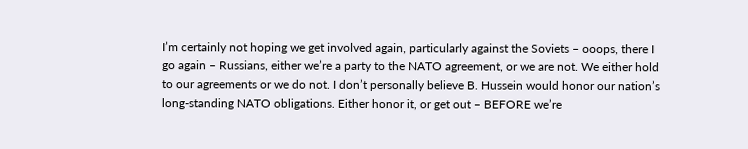I’m certainly not hoping we get involved again, particularly against the Soviets – ooops, there I go again – Russians, either we’re a party to the NATO agreement, or we are not. We either hold to our agreements or we do not. I don’t personally believe B. Hussein would honor our nation’s long-standing NATO obligations. Either honor it, or get out – BEFORE we’re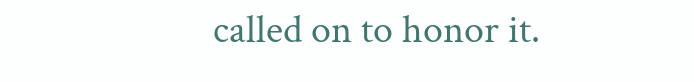called on to honor it.